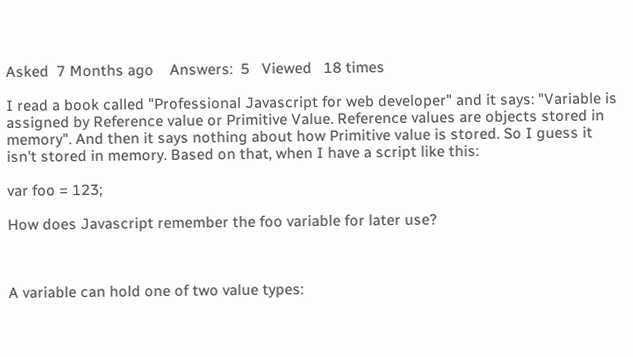Asked  7 Months ago    Answers:  5   Viewed   18 times

I read a book called "Professional Javascript for web developer" and it says: "Variable is assigned by Reference value or Primitive Value. Reference values are objects stored in memory". And then it says nothing about how Primitive value is stored. So I guess it isn't stored in memory. Based on that, when I have a script like this:

var foo = 123;

How does Javascript remember the foo variable for later use?



A variable can hold one of two value types: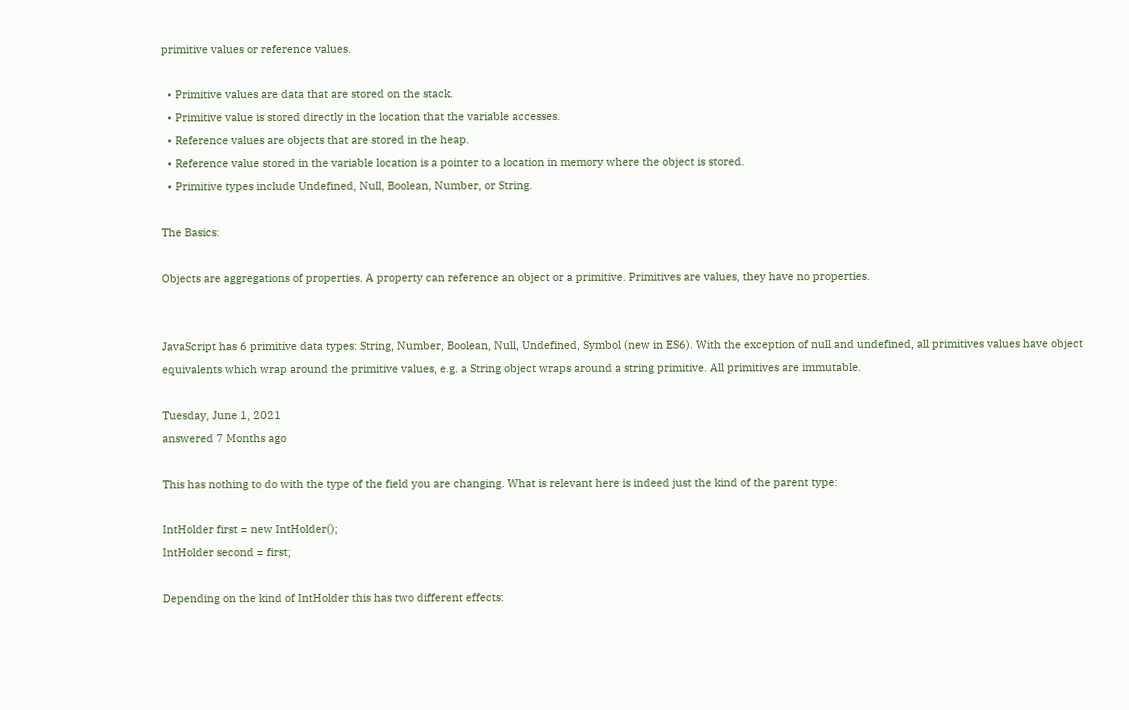primitive values or reference values.

  • Primitive values are data that are stored on the stack.
  • Primitive value is stored directly in the location that the variable accesses.
  • Reference values are objects that are stored in the heap.
  • Reference value stored in the variable location is a pointer to a location in memory where the object is stored.
  • Primitive types include Undefined, Null, Boolean, Number, or String.

The Basics:

Objects are aggregations of properties. A property can reference an object or a primitive. Primitives are values, they have no properties.


JavaScript has 6 primitive data types: String, Number, Boolean, Null, Undefined, Symbol (new in ES6). With the exception of null and undefined, all primitives values have object equivalents which wrap around the primitive values, e.g. a String object wraps around a string primitive. All primitives are immutable.

Tuesday, June 1, 2021
answered 7 Months ago

This has nothing to do with the type of the field you are changing. What is relevant here is indeed just the kind of the parent type:

IntHolder first = new IntHolder();
IntHolder second = first;

Depending on the kind of IntHolder this has two different effects: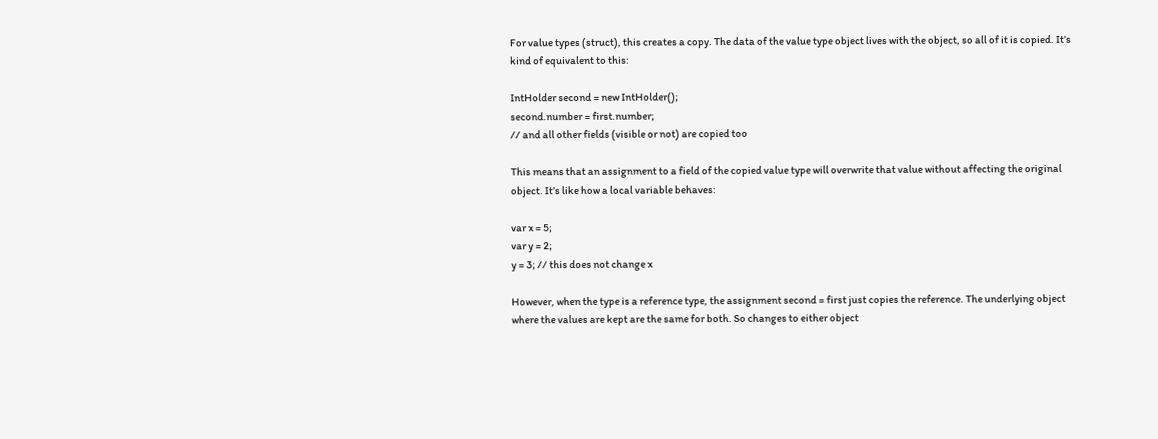For value types (struct), this creates a copy. The data of the value type object lives with the object, so all of it is copied. It’s kind of equivalent to this:

IntHolder second = new IntHolder();
second.number = first.number;
// and all other fields (visible or not) are copied too

This means that an assignment to a field of the copied value type will overwrite that value without affecting the original object. It’s like how a local variable behaves:

var x = 5;
var y = 2;
y = 3; // this does not change x

However, when the type is a reference type, the assignment second = first just copies the reference. The underlying object where the values are kept are the same for both. So changes to either object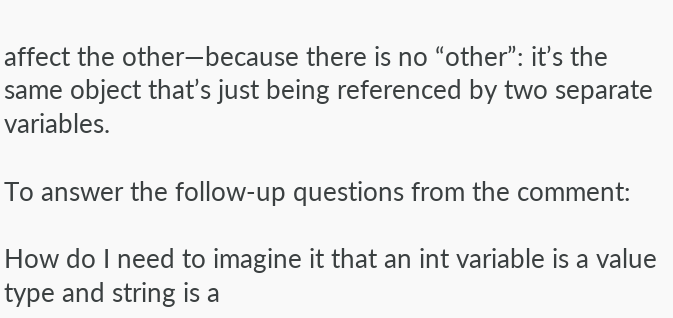affect the other—because there is no “other”: it’s the same object that’s just being referenced by two separate variables.

To answer the follow-up questions from the comment:

How do I need to imagine it that an int variable is a value type and string is a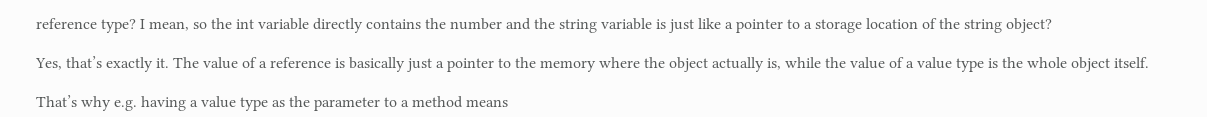reference type? I mean, so the int variable directly contains the number and the string variable is just like a pointer to a storage location of the string object?

Yes, that’s exactly it. The value of a reference is basically just a pointer to the memory where the object actually is, while the value of a value type is the whole object itself.

That’s why e.g. having a value type as the parameter to a method means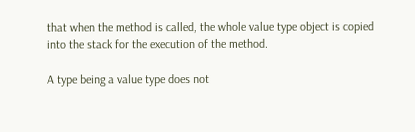that when the method is called, the whole value type object is copied into the stack for the execution of the method.

A type being a value type does not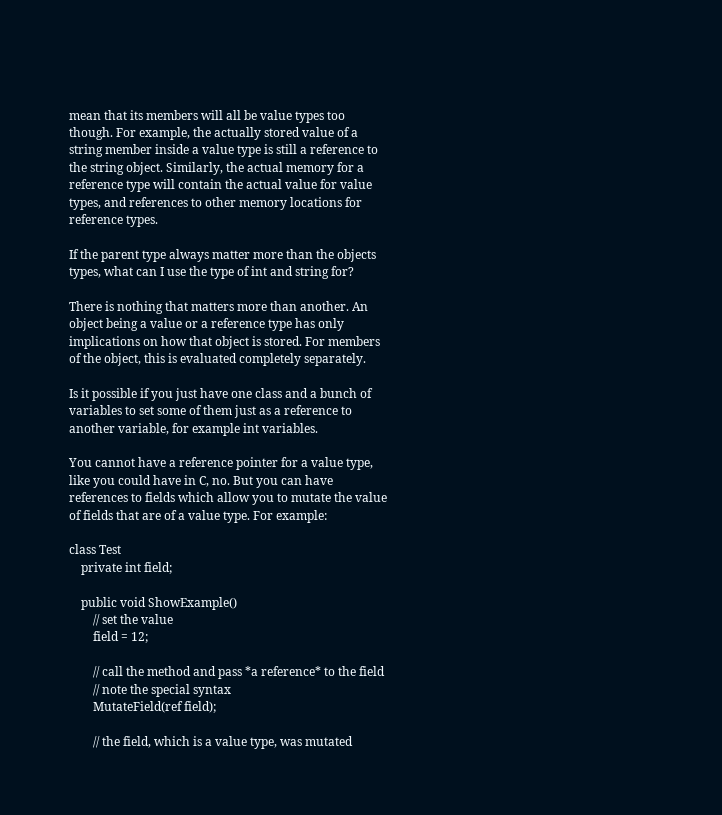mean that its members will all be value types too though. For example, the actually stored value of a string member inside a value type is still a reference to the string object. Similarly, the actual memory for a reference type will contain the actual value for value types, and references to other memory locations for reference types.

If the parent type always matter more than the objects types, what can I use the type of int and string for?

There is nothing that matters more than another. An object being a value or a reference type has only implications on how that object is stored. For members of the object, this is evaluated completely separately.

Is it possible if you just have one class and a bunch of variables to set some of them just as a reference to another variable, for example int variables.

You cannot have a reference pointer for a value type, like you could have in C, no. But you can have references to fields which allow you to mutate the value of fields that are of a value type. For example:

class Test
    private int field;

    public void ShowExample()
        // set the value
        field = 12;

        // call the method and pass *a reference* to the field
        // note the special syntax
        MutateField(ref field);

        // the field, which is a value type, was mutated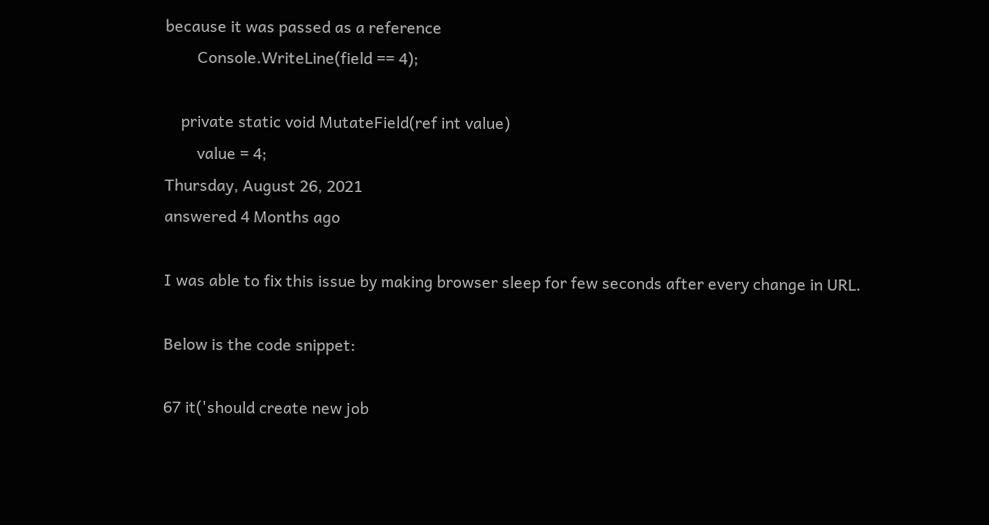because it was passed as a reference
        Console.WriteLine(field == 4);

    private static void MutateField(ref int value)
        value = 4;
Thursday, August 26, 2021
answered 4 Months ago

I was able to fix this issue by making browser sleep for few seconds after every change in URL.

Below is the code snippet:

67 it('should create new job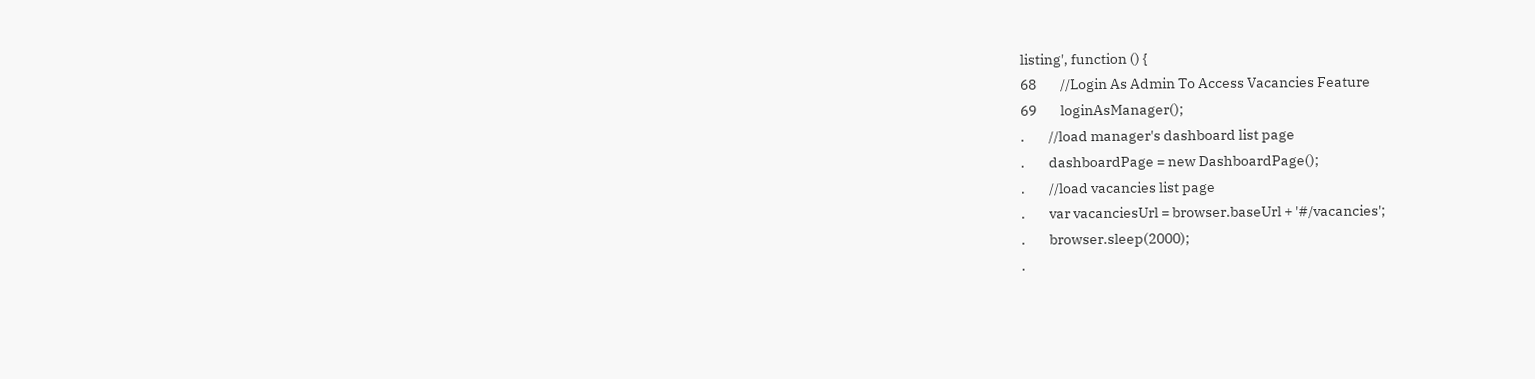listing', function () {
68        //Login As Admin To Access Vacancies Feature
69        loginAsManager();
.        //load manager's dashboard list page
.        dashboardPage = new DashboardPage();
.        //load vacancies list page
.        var vacanciesUrl = browser.baseUrl + '#/vacancies';
.        browser.sleep(2000);
.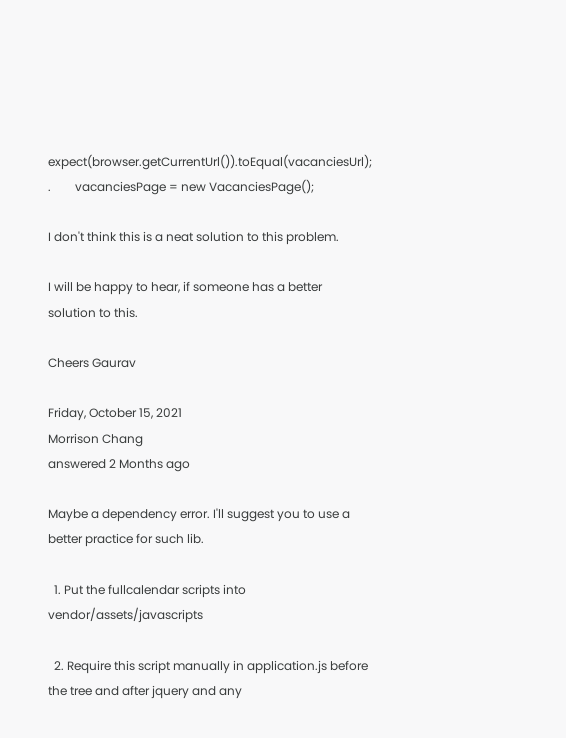expect(browser.getCurrentUrl()).toEqual(vacanciesUrl);
.        vacanciesPage = new VacanciesPage();

I don't think this is a neat solution to this problem.

I will be happy to hear, if someone has a better solution to this.

Cheers Gaurav

Friday, October 15, 2021
Morrison Chang
answered 2 Months ago

Maybe a dependency error. I'll suggest you to use a better practice for such lib.

  1. Put the fullcalendar scripts into vendor/assets/javascripts

  2. Require this script manually in application.js before the tree and after jquery and any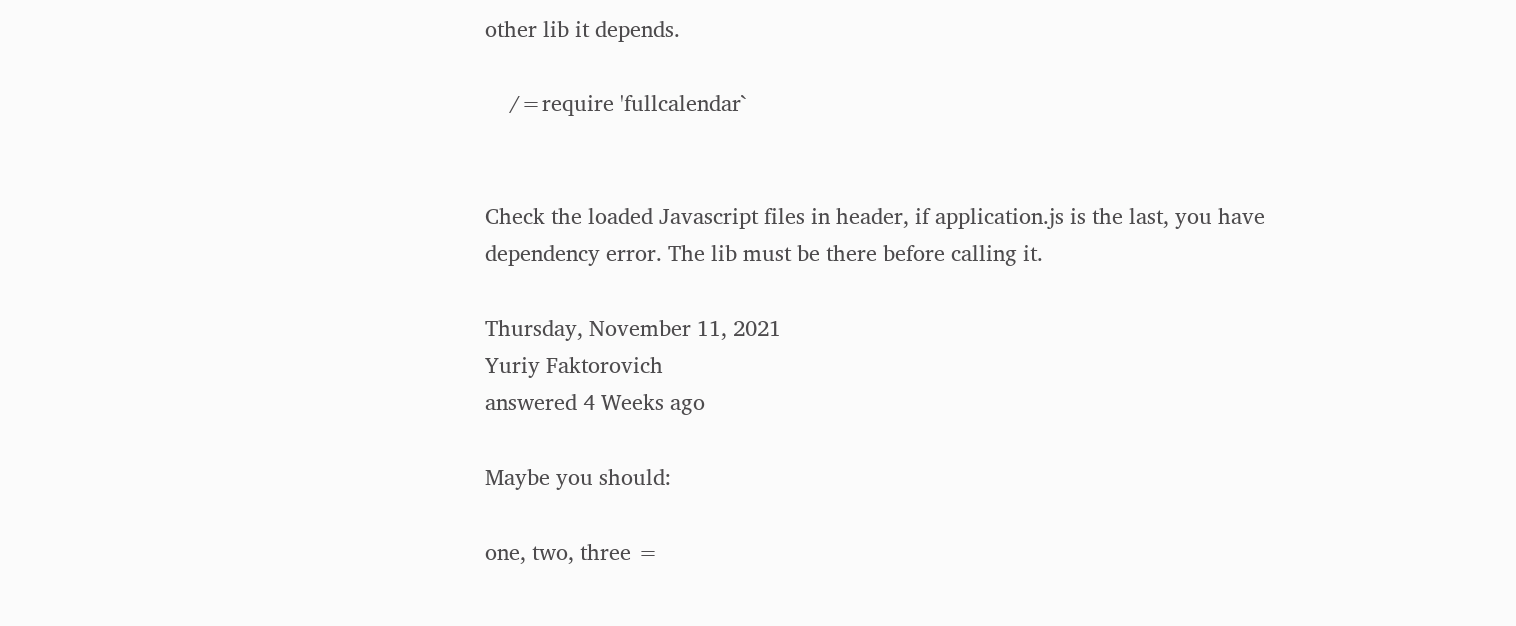other lib it depends.

    /=require 'fullcalendar`


Check the loaded Javascript files in header, if application.js is the last, you have dependency error. The lib must be there before calling it.

Thursday, November 11, 2021
Yuriy Faktorovich
answered 4 Weeks ago

Maybe you should:

one, two, three =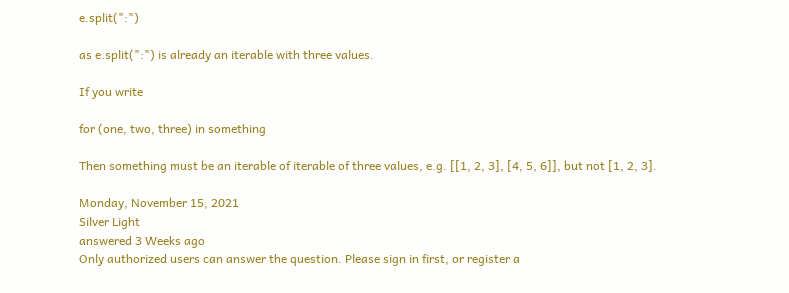e.split(":")

as e.split(":") is already an iterable with three values.

If you write

for (one, two, three) in something

Then something must be an iterable of iterable of three values, e.g. [[1, 2, 3], [4, 5, 6]], but not [1, 2, 3].

Monday, November 15, 2021
Silver Light
answered 3 Weeks ago
Only authorized users can answer the question. Please sign in first, or register a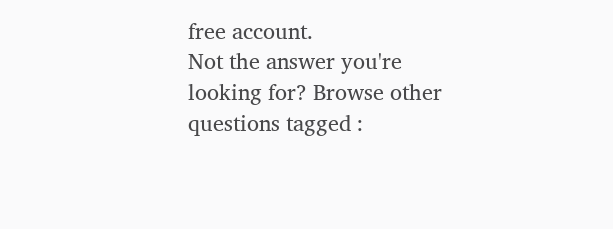free account.
Not the answer you're looking for? Browse other questions tagged :